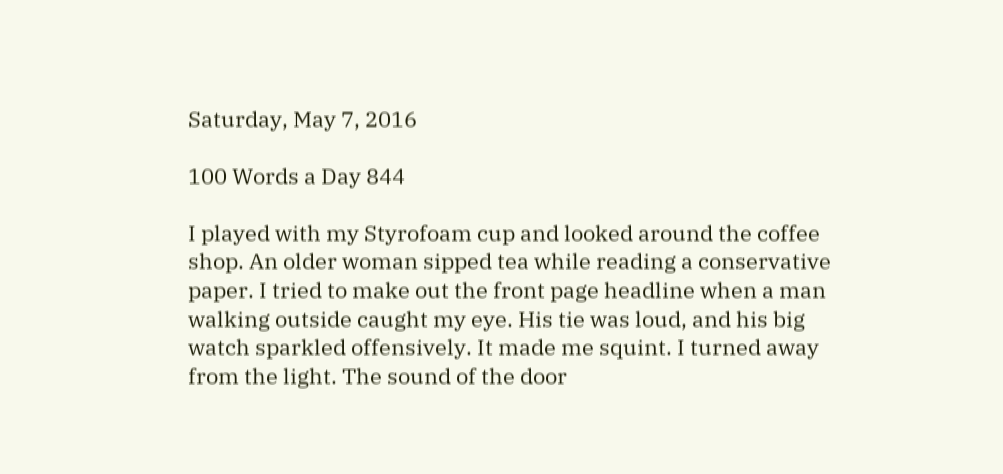Saturday, May 7, 2016

100 Words a Day 844

I played with my Styrofoam cup and looked around the coffee shop. An older woman sipped tea while reading a conservative paper. I tried to make out the front page headline when a man walking outside caught my eye. His tie was loud, and his big watch sparkled offensively. It made me squint. I turned away from the light. The sound of the door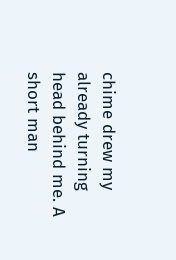chime drew my already turning head behind me. A short man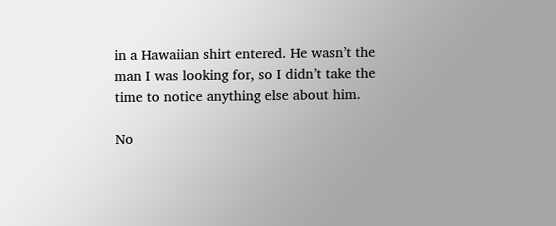in a Hawaiian shirt entered. He wasn’t the man I was looking for, so I didn’t take the time to notice anything else about him.

No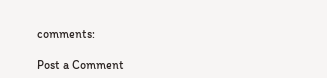comments:

Post a Comment